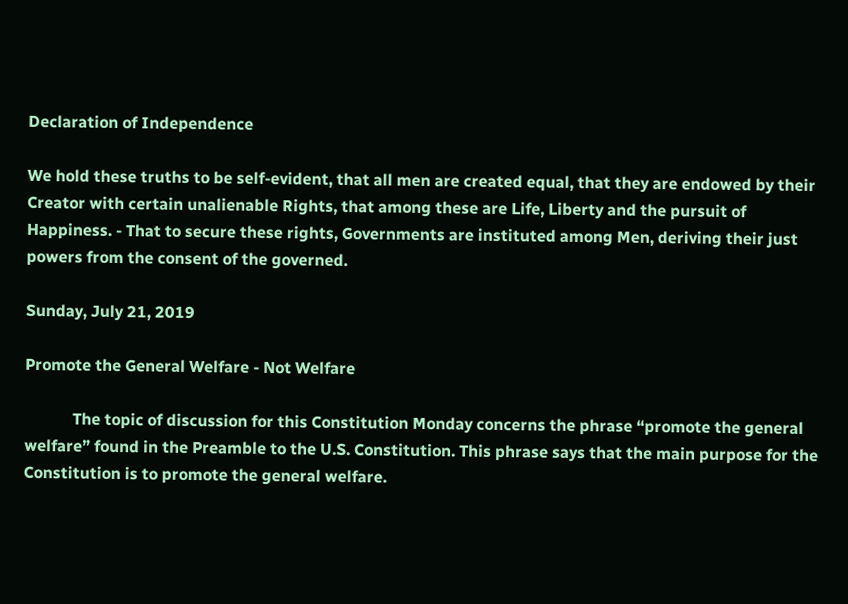Declaration of Independence

We hold these truths to be self-evident, that all men are created equal, that they are endowed by their Creator with certain unalienable Rights, that among these are Life, Liberty and the pursuit of Happiness. - That to secure these rights, Governments are instituted among Men, deriving their just powers from the consent of the governed.

Sunday, July 21, 2019

Promote the General Welfare - Not Welfare

            The topic of discussion for this Constitution Monday concerns the phrase “promote the general welfare” found in the Preamble to the U.S. Constitution. This phrase says that the main purpose for the Constitution is to promote the general welfare.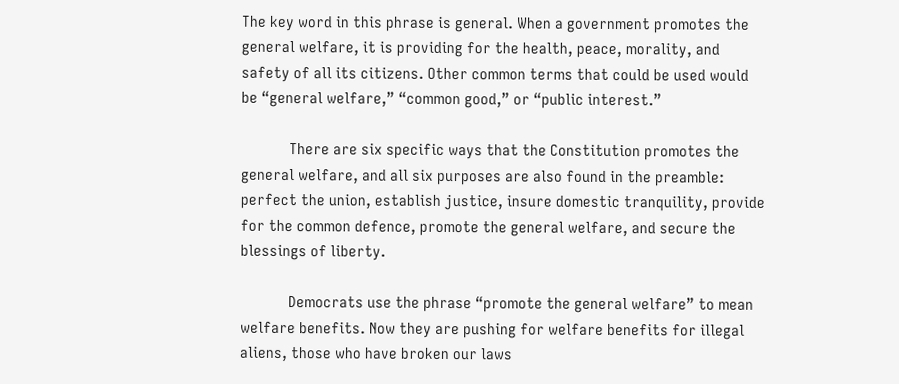The key word in this phrase is general. When a government promotes the general welfare, it is providing for the health, peace, morality, and safety of all its citizens. Other common terms that could be used would be “general welfare,” “common good,” or “public interest.”

            There are six specific ways that the Constitution promotes the general welfare, and all six purposes are also found in the preamble: perfect the union, establish justice, insure domestic tranquility, provide for the common defence, promote the general welfare, and secure the blessings of liberty.

            Democrats use the phrase “promote the general welfare” to mean welfare benefits. Now they are pushing for welfare benefits for illegal aliens, those who have broken our laws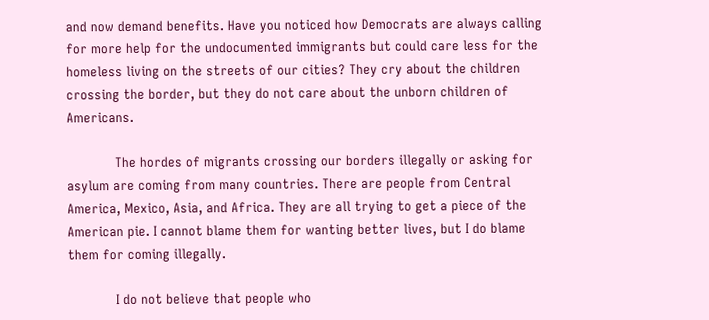and now demand benefits. Have you noticed how Democrats are always calling for more help for the undocumented immigrants but could care less for the homeless living on the streets of our cities? They cry about the children crossing the border, but they do not care about the unborn children of Americans.

            The hordes of migrants crossing our borders illegally or asking for asylum are coming from many countries. There are people from Central America, Mexico, Asia, and Africa. They are all trying to get a piece of the American pie. I cannot blame them for wanting better lives, but I do blame them for coming illegally.

            I do not believe that people who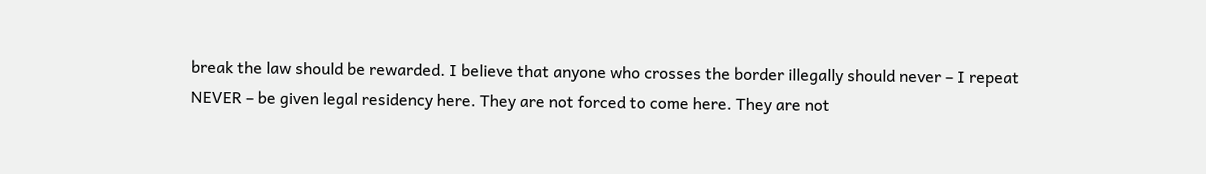break the law should be rewarded. I believe that anyone who crosses the border illegally should never – I repeat NEVER – be given legal residency here. They are not forced to come here. They are not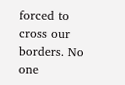forced to cross our borders. No one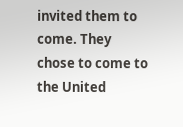invited them to come. They chose to come to the United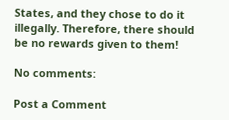States, and they chose to do it illegally. Therefore, there should be no rewards given to them!

No comments:

Post a Comment